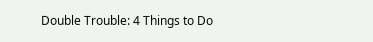Double Trouble: 4 Things to Do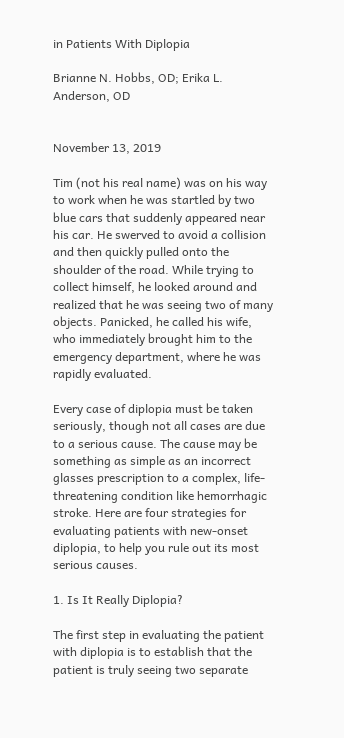in Patients With Diplopia

Brianne N. Hobbs, OD; Erika L. Anderson, OD


November 13, 2019

Tim (not his real name) was on his way to work when he was startled by two blue cars that suddenly appeared near his car. He swerved to avoid a collision and then quickly pulled onto the shoulder of the road. While trying to collect himself, he looked around and realized that he was seeing two of many objects. Panicked, he called his wife, who immediately brought him to the emergency department, where he was rapidly evaluated.

Every case of diplopia must be taken seriously, though not all cases are due to a serious cause. The cause may be something as simple as an incorrect glasses prescription to a complex, life-threatening condition like hemorrhagic stroke. Here are four strategies for evaluating patients with new-onset diplopia, to help you rule out its most serious causes.

1. Is It Really Diplopia?

The first step in evaluating the patient with diplopia is to establish that the patient is truly seeing two separate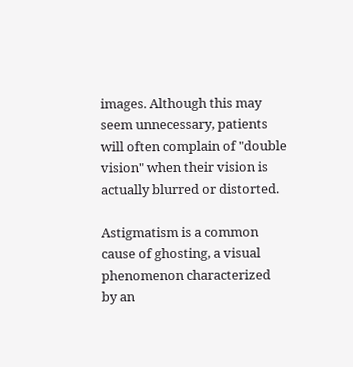images. Although this may seem unnecessary, patients will often complain of "double vision" when their vision is actually blurred or distorted.

Astigmatism is a common cause of ghosting, a visual phenomenon characterized by an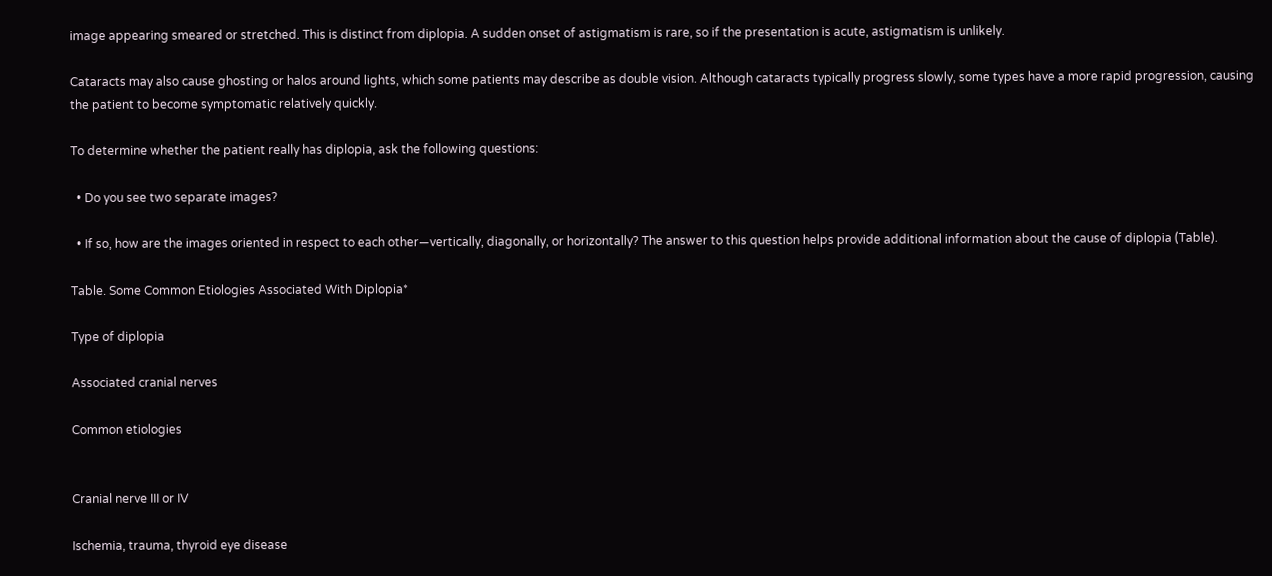image appearing smeared or stretched. This is distinct from diplopia. A sudden onset of astigmatism is rare, so if the presentation is acute, astigmatism is unlikely.

Cataracts may also cause ghosting or halos around lights, which some patients may describe as double vision. Although cataracts typically progress slowly, some types have a more rapid progression, causing the patient to become symptomatic relatively quickly.

To determine whether the patient really has diplopia, ask the following questions:

  • Do you see two separate images?

  • If so, how are the images oriented in respect to each other—vertically, diagonally, or horizontally? The answer to this question helps provide additional information about the cause of diplopia (Table).

Table. Some Common Etiologies Associated With Diplopia*

Type of diplopia

Associated cranial nerves

Common etiologies


Cranial nerve III or IV

Ischemia, trauma, thyroid eye disease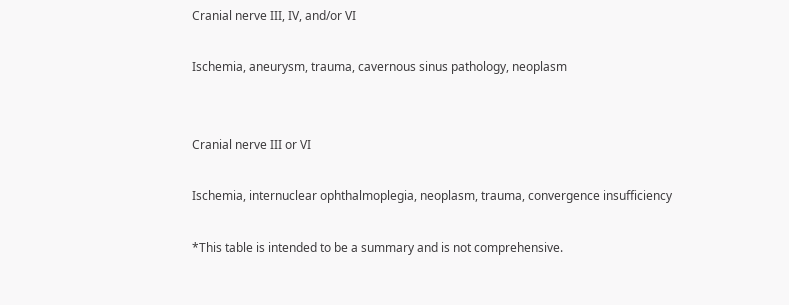Cranial nerve III, IV, and/or VI

Ischemia, aneurysm, trauma, cavernous sinus pathology, neoplasm


Cranial nerve III or VI

Ischemia, internuclear ophthalmoplegia, neoplasm, trauma, convergence insufficiency

*This table is intended to be a summary and is not comprehensive.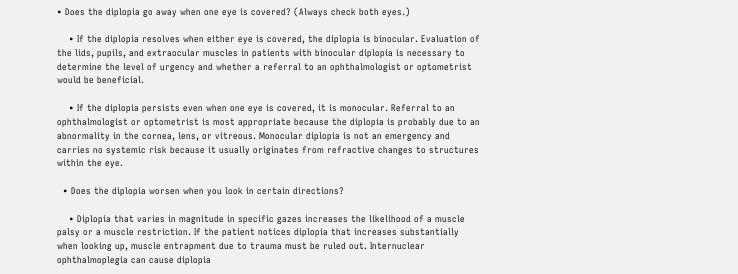• Does the diplopia go away when one eye is covered? (Always check both eyes.)

    • If the diplopia resolves when either eye is covered, the diplopia is binocular. Evaluation of the lids, pupils, and extraocular muscles in patients with binocular diplopia is necessary to determine the level of urgency and whether a referral to an ophthalmologist or optometrist would be beneficial.

    • If the diplopia persists even when one eye is covered, it is monocular. Referral to an ophthalmologist or optometrist is most appropriate because the diplopia is probably due to an abnormality in the cornea, lens, or vitreous. Monocular diplopia is not an emergency and carries no systemic risk because it usually originates from refractive changes to structures within the eye.

  • Does the diplopia worsen when you look in certain directions?

    • Diplopia that varies in magnitude in specific gazes increases the likelihood of a muscle palsy or a muscle restriction. If the patient notices diplopia that increases substantially when looking up, muscle entrapment due to trauma must be ruled out. Internuclear ophthalmoplegia can cause diplopia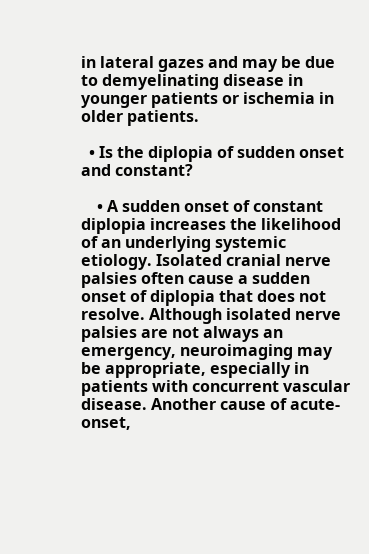in lateral gazes and may be due to demyelinating disease in younger patients or ischemia in older patients.

  • Is the diplopia of sudden onset and constant?

    • A sudden onset of constant diplopia increases the likelihood of an underlying systemic etiology. Isolated cranial nerve palsies often cause a sudden onset of diplopia that does not resolve. Although isolated nerve palsies are not always an emergency, neuroimaging may be appropriate, especially in patients with concurrent vascular disease. Another cause of acute-onset,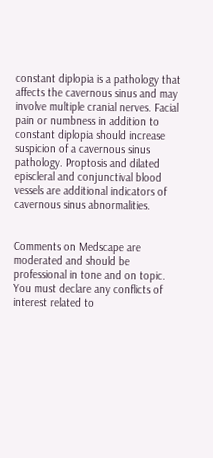constant diplopia is a pathology that affects the cavernous sinus and may involve multiple cranial nerves. Facial pain or numbness in addition to constant diplopia should increase suspicion of a cavernous sinus pathology. Proptosis and dilated episcleral and conjunctival blood vessels are additional indicators of cavernous sinus abnormalities.


Comments on Medscape are moderated and should be professional in tone and on topic. You must declare any conflicts of interest related to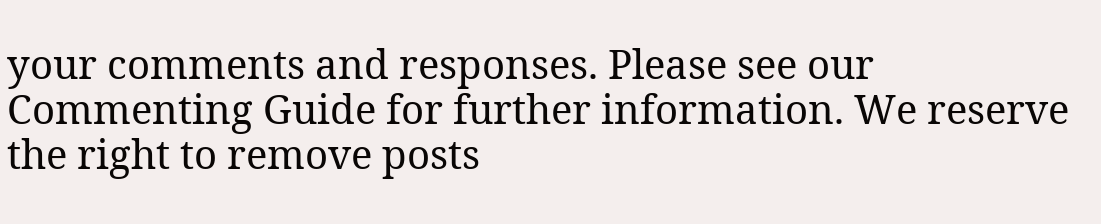your comments and responses. Please see our Commenting Guide for further information. We reserve the right to remove posts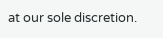at our sole discretion.